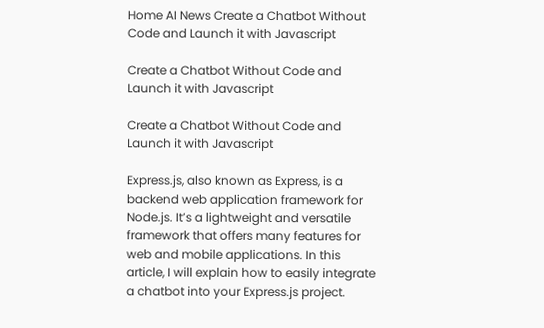Home AI News Create a Chatbot Without Code and Launch it with Javascript

Create a Chatbot Without Code and Launch it with Javascript

Create a Chatbot Without Code and Launch it with Javascript

Express.js, also known as Express, is a backend web application framework for Node.js. It’s a lightweight and versatile framework that offers many features for web and mobile applications. In this article, I will explain how to easily integrate a chatbot into your Express.js project.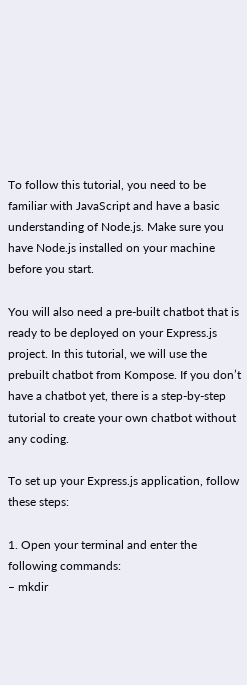To follow this tutorial, you need to be familiar with JavaScript and have a basic understanding of Node.js. Make sure you have Node.js installed on your machine before you start.

You will also need a pre-built chatbot that is ready to be deployed on your Express.js project. In this tutorial, we will use the prebuilt chatbot from Kompose. If you don’t have a chatbot yet, there is a step-by-step tutorial to create your own chatbot without any coding.

To set up your Express.js application, follow these steps:

1. Open your terminal and enter the following commands:
– mkdir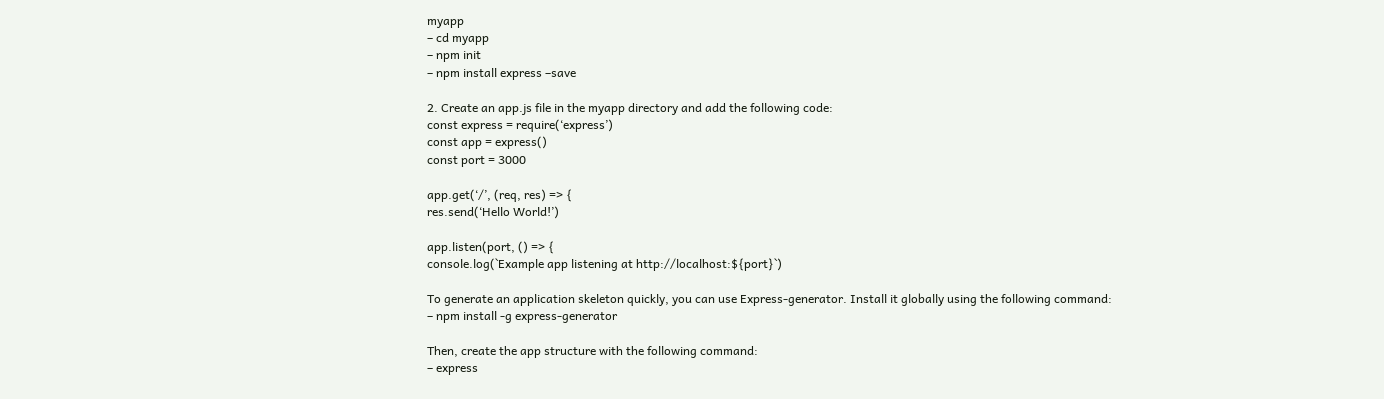myapp
– cd myapp
– npm init
– npm install express –save

2. Create an app.js file in the myapp directory and add the following code:
const express = require(‘express’)
const app = express()
const port = 3000

app.get(‘/’, (req, res) => {
res.send(‘Hello World!’)

app.listen(port, () => {
console.log(`Example app listening at http://localhost:${port}`)

To generate an application skeleton quickly, you can use Express-generator. Install it globally using the following command:
– npm install -g express-generator

Then, create the app structure with the following command:
– express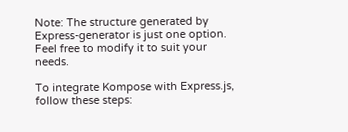Note: The structure generated by Express-generator is just one option. Feel free to modify it to suit your needs.

To integrate Kompose with Express.js, follow these steps: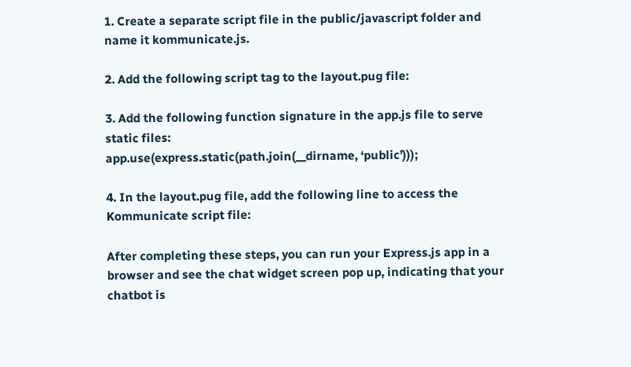1. Create a separate script file in the public/javascript folder and name it kommunicate.js.

2. Add the following script tag to the layout.pug file:

3. Add the following function signature in the app.js file to serve static files:
app.use(express.static(path.join(__dirname, ‘public’)));

4. In the layout.pug file, add the following line to access the Kommunicate script file:

After completing these steps, you can run your Express.js app in a browser and see the chat widget screen pop up, indicating that your chatbot is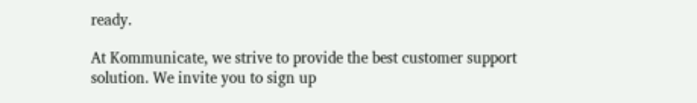ready.

At Kommunicate, we strive to provide the best customer support solution. We invite you to sign up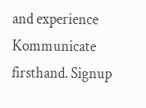and experience Kommunicate firsthand. Signup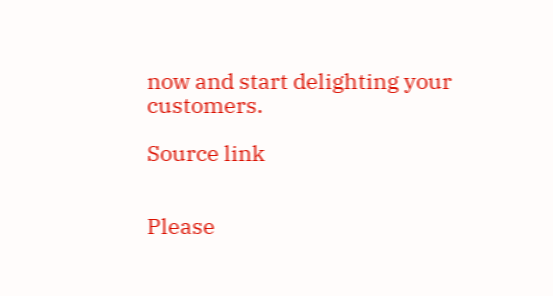now and start delighting your customers.

Source link


Please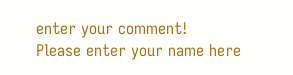enter your comment!
Please enter your name here